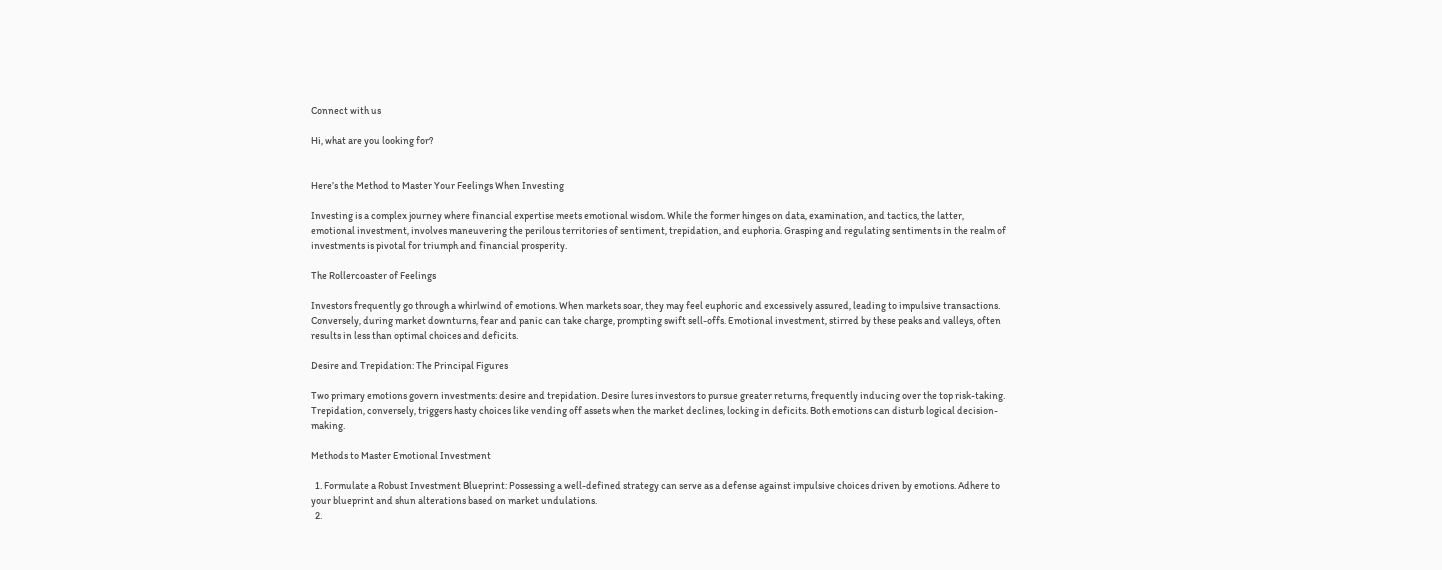Connect with us

Hi, what are you looking for?


Here’s the Method to Master Your Feelings When Investing

Investing is a complex journey where financial expertise meets emotional wisdom. While the former hinges on data, examination, and tactics, the latter, emotional investment, involves maneuvering the perilous territories of sentiment, trepidation, and euphoria. Grasping and regulating sentiments in the realm of investments is pivotal for triumph and financial prosperity.

The Rollercoaster of Feelings

Investors frequently go through a whirlwind of emotions. When markets soar, they may feel euphoric and excessively assured, leading to impulsive transactions. Conversely, during market downturns, fear and panic can take charge, prompting swift sell-offs. Emotional investment, stirred by these peaks and valleys, often results in less than optimal choices and deficits.

Desire and Trepidation: The Principal Figures

Two primary emotions govern investments: desire and trepidation. Desire lures investors to pursue greater returns, frequently inducing over the top risk-taking. Trepidation, conversely, triggers hasty choices like vending off assets when the market declines, locking in deficits. Both emotions can disturb logical decision-making.

Methods to Master Emotional Investment

  1. Formulate a Robust Investment Blueprint: Possessing a well-defined strategy can serve as a defense against impulsive choices driven by emotions. Adhere to your blueprint and shun alterations based on market undulations.
  2.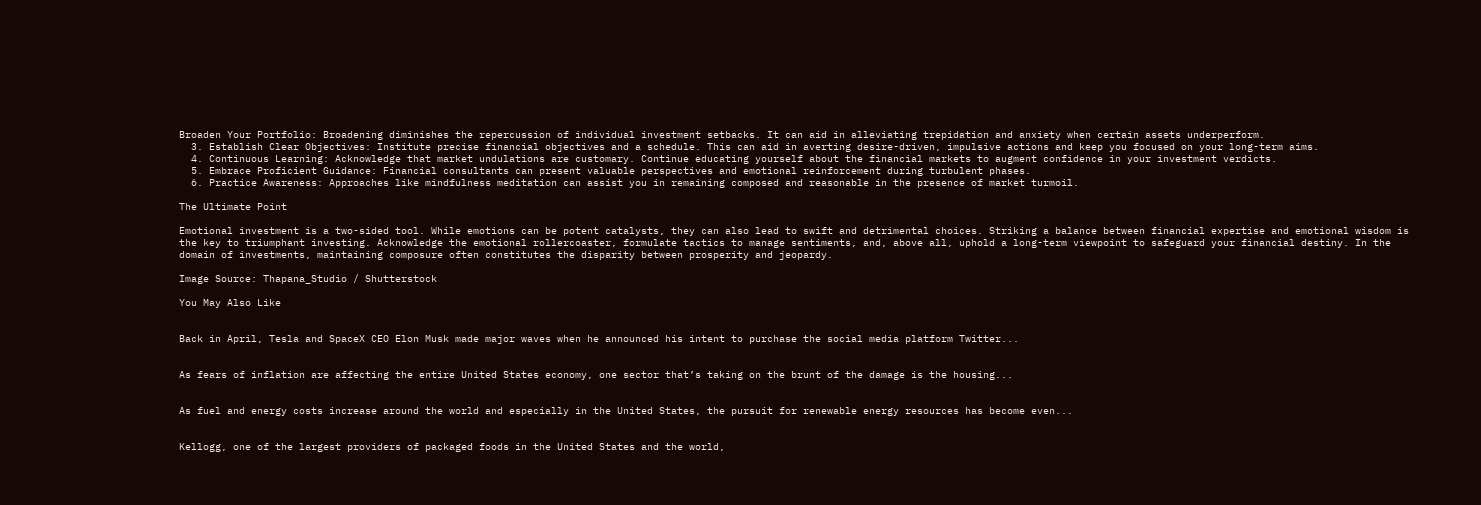Broaden Your Portfolio: Broadening diminishes the repercussion of individual investment setbacks. It can aid in alleviating trepidation and anxiety when certain assets underperform.
  3. Establish Clear Objectives: Institute precise financial objectives and a schedule. This can aid in averting desire-driven, impulsive actions and keep you focused on your long-term aims.
  4. Continuous Learning: Acknowledge that market undulations are customary. Continue educating yourself about the financial markets to augment confidence in your investment verdicts.
  5. Embrace Proficient Guidance: Financial consultants can present valuable perspectives and emotional reinforcement during turbulent phases.
  6. Practice Awareness: Approaches like mindfulness meditation can assist you in remaining composed and reasonable in the presence of market turmoil.

The Ultimate Point

Emotional investment is a two-sided tool. While emotions can be potent catalysts, they can also lead to swift and detrimental choices. Striking a balance between financial expertise and emotional wisdom is the key to triumphant investing. Acknowledge the emotional rollercoaster, formulate tactics to manage sentiments, and, above all, uphold a long-term viewpoint to safeguard your financial destiny. In the domain of investments, maintaining composure often constitutes the disparity between prosperity and jeopardy.

Image Source: Thapana_Studio / Shutterstock

You May Also Like


Back in April, Tesla and SpaceX CEO Elon Musk made major waves when he announced his intent to purchase the social media platform Twitter...


As fears of inflation are affecting the entire United States economy, one sector that’s taking on the brunt of the damage is the housing...


As fuel and energy costs increase around the world and especially in the United States, the pursuit for renewable energy resources has become even...


Kellogg, one of the largest providers of packaged foods in the United States and the world,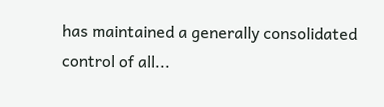has maintained a generally consolidated control of all...